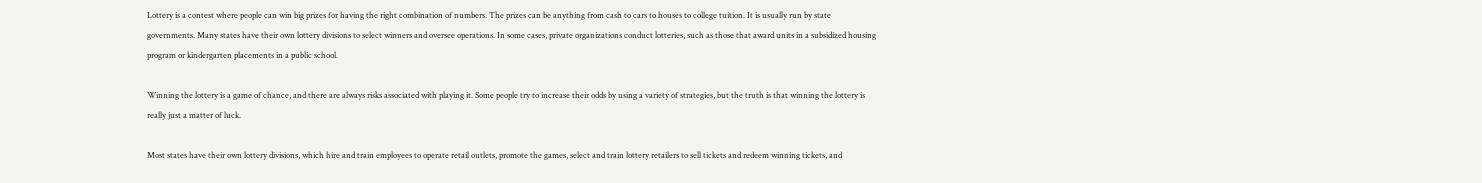Lottery is a contest where people can win big prizes for having the right combination of numbers. The prizes can be anything from cash to cars to houses to college tuition. It is usually run by state governments. Many states have their own lottery divisions to select winners and oversee operations. In some cases, private organizations conduct lotteries, such as those that award units in a subsidized housing program or kindergarten placements in a public school.

Winning the lottery is a game of chance, and there are always risks associated with playing it. Some people try to increase their odds by using a variety of strategies, but the truth is that winning the lottery is really just a matter of luck.

Most states have their own lottery divisions, which hire and train employees to operate retail outlets, promote the games, select and train lottery retailers to sell tickets and redeem winning tickets, and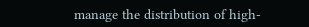manage the distribution of high-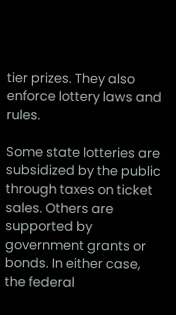tier prizes. They also enforce lottery laws and rules.

Some state lotteries are subsidized by the public through taxes on ticket sales. Others are supported by government grants or bonds. In either case, the federal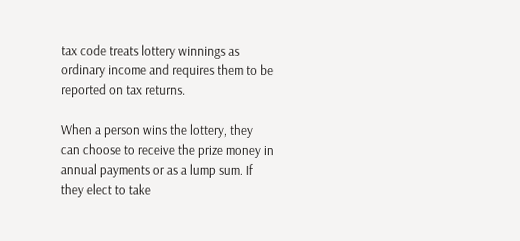tax code treats lottery winnings as ordinary income and requires them to be reported on tax returns.

When a person wins the lottery, they can choose to receive the prize money in annual payments or as a lump sum. If they elect to take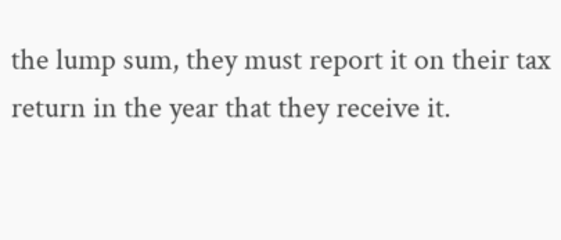the lump sum, they must report it on their tax return in the year that they receive it.